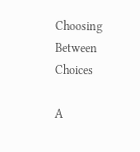Choosing Between Choices

A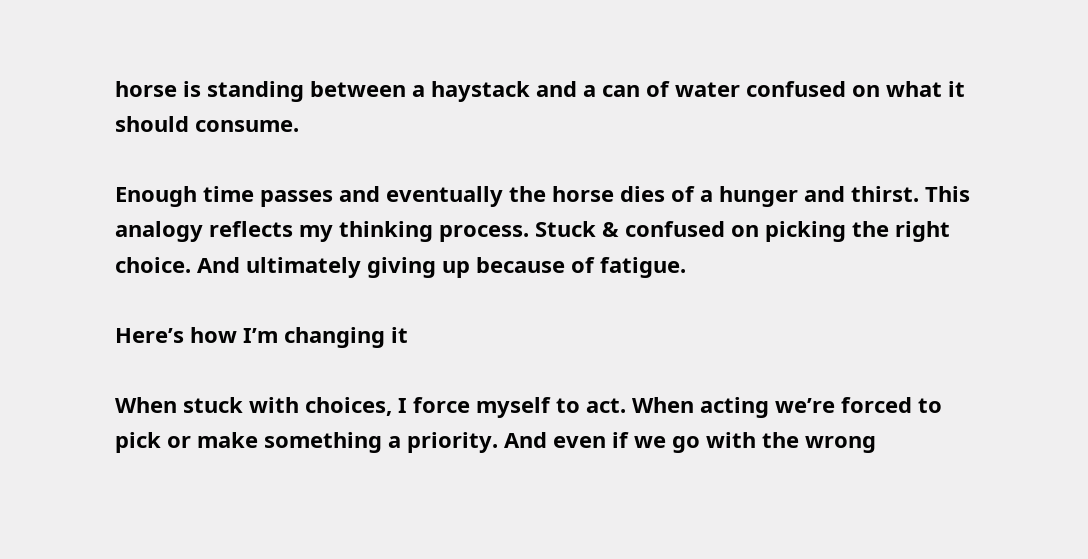horse is standing between a haystack and a can of water confused on what it should consume.

Enough time passes and eventually the horse dies of a hunger and thirst. This analogy reflects my thinking process. Stuck & confused on picking the right choice. And ultimately giving up because of fatigue.

Here’s how I’m changing it

When stuck with choices, I force myself to act. When acting we’re forced to pick or make something a priority. And even if we go with the wrong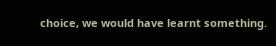choice, we would have learnt something.